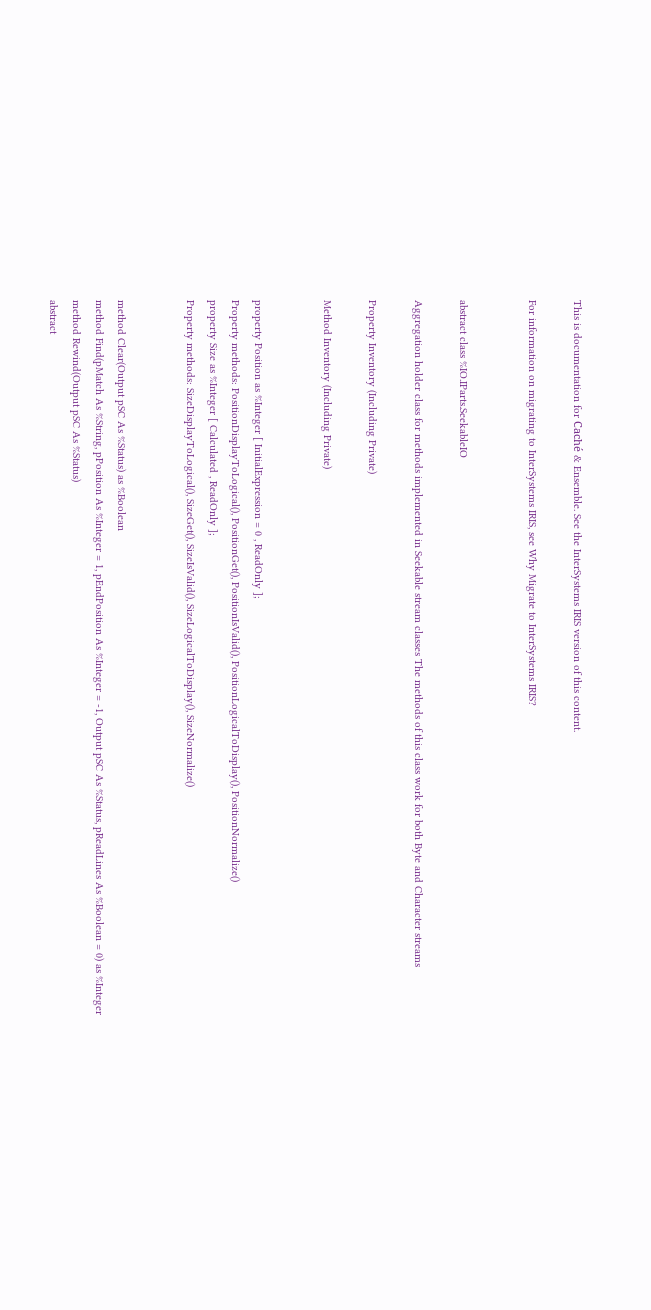This is documentation for Caché & Ensemble. See the InterSystems IRIS version of this content.

For information on migrating to InterSystems IRIS, see Why Migrate to InterSystems IRIS?


abstract class %IO.IParts.SeekableIO

Aggregation holder class for methods implemented in Seekable stream classes The methods of this class work for both Byte and Character streams

Property Inventory (Including Private)

Method Inventory (Including Private)


property Position as %Integer [ InitialExpression = 0 , ReadOnly ];
Property methods: PositionDisplayToLogical(), PositionGet(), PositionIsValid(), PositionLogicalToDisplay(), PositionNormalize()
property Size as %Integer [ Calculated , ReadOnly ];
Property methods: SizeDisplayToLogical(), SizeGet(), SizeIsValid(), SizeLogicalToDisplay(), SizeNormalize()


method Clear(Output pSC As %Status) as %Boolean
method Find(pMatch As %String, pPosition As %Integer = 1, pEndPosition As %Integer = -1, Output pSC As %Status, pReadLines As %Boolean = 0) as %Integer
method Rewind(Output pSC As %Status)
abstract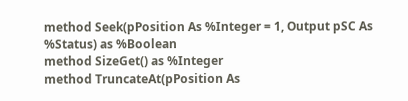method Seek(pPosition As %Integer = 1, Output pSC As %Status) as %Boolean
method SizeGet() as %Integer
method TruncateAt(pPosition As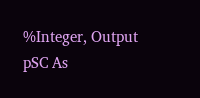%Integer, Output pSC As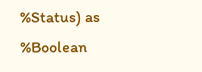%Status) as %Boolean